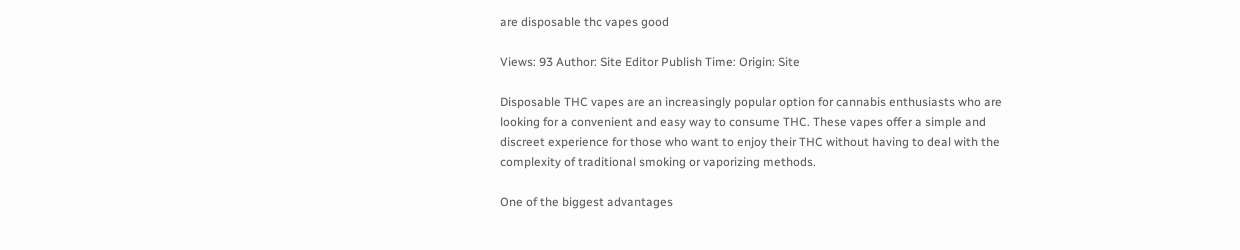are disposable thc vapes good

Views: 93 Author: Site Editor Publish Time: Origin: Site

Disposable THC vapes are an increasingly popular option for cannabis enthusiasts who are looking for a convenient and easy way to consume THC. These vapes offer a simple and discreet experience for those who want to enjoy their THC without having to deal with the complexity of traditional smoking or vaporizing methods.

One of the biggest advantages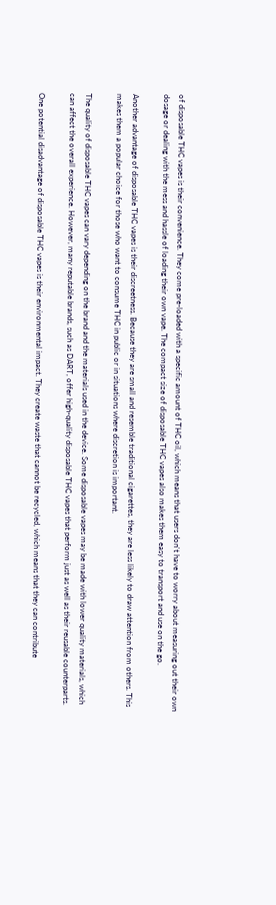of disposable THC vapes is their convenience. They come pre-loaded with a specific amount of THC oil, which means that users don't have to worry about measuring out their own dosage or dealing with the mess and hassle of loading their own vape. The compact size of disposable THC vapes also makes them easy to transport and use on the go.

Another advantage of disposable THC vapes is their discreetness. Because they are small and resemble traditional cigarettes, they are less likely to draw attention from others. This makes them a popular choice for those who want to consume THC in public or in situations where discretion is important.

The quality of disposable THC vapes can vary depending on the brand and the materials used in the device. Some disposable vapes may be made with lower quality materials, which can affect the overall experience. However, many reputable brands, such as DART, offer high-quality disposable THC vapes that perform just as well as their reusable counterparts.

One potential disadvantage of disposable THC vapes is their environmental impact. They create waste that cannot be recycled, which means that they can contribute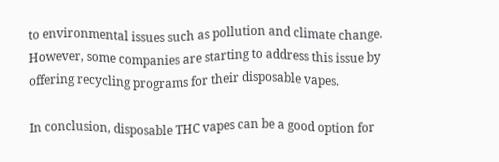to environmental issues such as pollution and climate change. However, some companies are starting to address this issue by offering recycling programs for their disposable vapes.

In conclusion, disposable THC vapes can be a good option for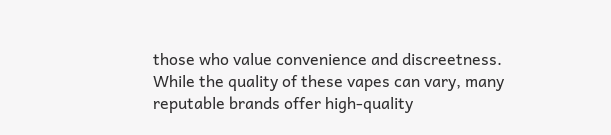those who value convenience and discreetness. While the quality of these vapes can vary, many reputable brands offer high-quality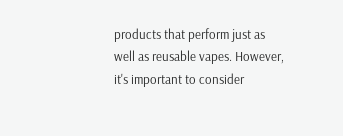products that perform just as well as reusable vapes. However, it's important to consider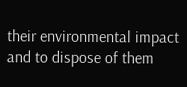their environmental impact and to dispose of them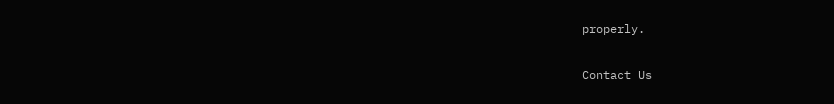properly.


Contact Us